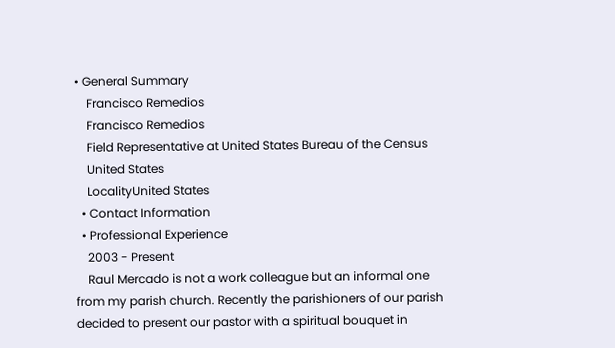• General Summary
    Francisco Remedios
    Francisco Remedios
    Field Representative at United States Bureau of the Census
    United States
    LocalityUnited States
  • Contact Information
  • Professional Experience
    2003 - Present
    Raul Mercado is not a work colleague but an informal one from my parish church. Recently the parishioners of our parish decided to present our pastor with a spiritual bouquet in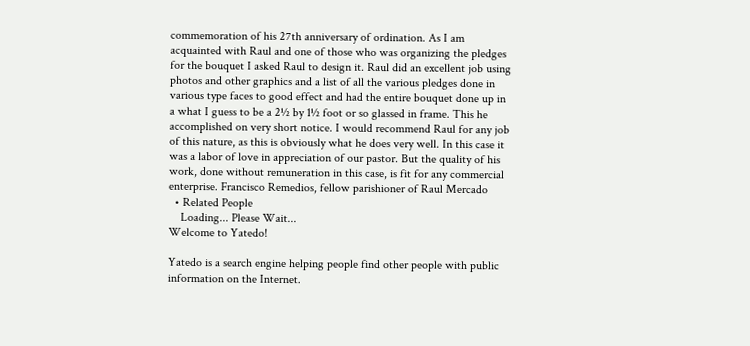commemoration of his 27th anniversary of ordination. As I am acquainted with Raul and one of those who was organizing the pledges for the bouquet I asked Raul to design it. Raul did an excellent job using photos and other graphics and a list of all the various pledges done in various type faces to good effect and had the entire bouquet done up in a what I guess to be a 2½ by 1½ foot or so glassed in frame. This he accomplished on very short notice. I would recommend Raul for any job of this nature, as this is obviously what he does very well. In this case it was a labor of love in appreciation of our pastor. But the quality of his work, done without remuneration in this case, is fit for any commercial enterprise. Francisco Remedios, fellow parishioner of Raul Mercado
  • Related People
    Loading... Please Wait...
Welcome to Yatedo!

Yatedo is a search engine helping people find other people with public information on the Internet.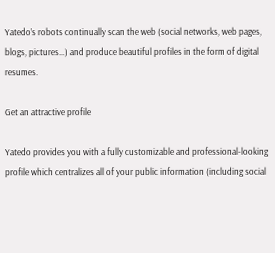Yatedo’s robots continually scan the web (social networks, web pages, blogs, pictures…) and produce beautiful profiles in the form of digital resumes.

Get an attractive profile

Yatedo provides you with a fully customizable and professional-looking profile which centralizes all of your public information (including social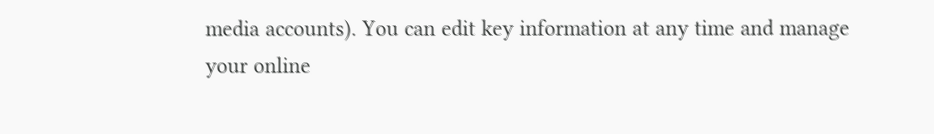media accounts). You can edit key information at any time and manage your online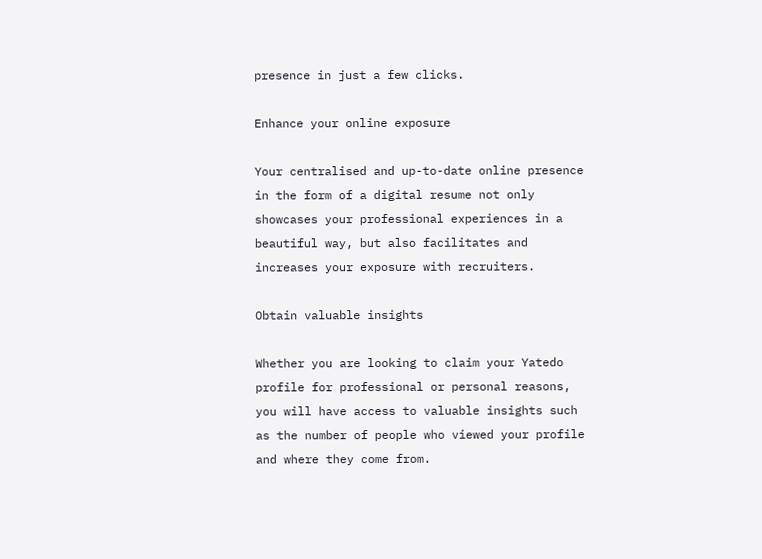presence in just a few clicks.

Enhance your online exposure

Your centralised and up-to-date online presence in the form of a digital resume not only showcases your professional experiences in a beautiful way, but also facilitates and increases your exposure with recruiters.

Obtain valuable insights

Whether you are looking to claim your Yatedo profile for professional or personal reasons, you will have access to valuable insights such as the number of people who viewed your profile and where they come from.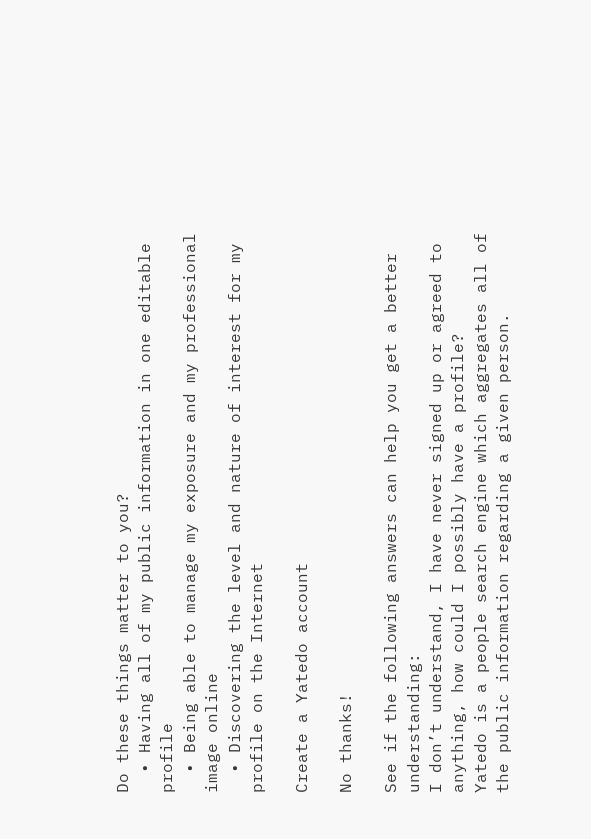Do these things matter to you?
  • Having all of my public information in one editable profile
  • Being able to manage my exposure and my professional image online
  • Discovering the level and nature of interest for my profile on the Internet

Create a Yatedo account

No thanks!

See if the following answers can help you get a better understanding:
I don’t understand, I have never signed up or agreed to anything, how could I possibly have a profile?
Yatedo is a people search engine which aggregates all of the public information regarding a given person.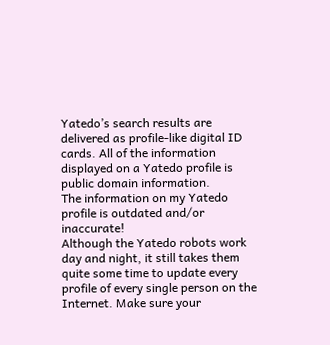Yatedo’s search results are delivered as profile-like digital ID cards. All of the information displayed on a Yatedo profile is public domain information.
The information on my Yatedo profile is outdated and/or inaccurate!
Although the Yatedo robots work day and night, it still takes them quite some time to update every profile of every single person on the Internet. Make sure your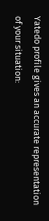Yatedo profile gives an accurate representation of your situation: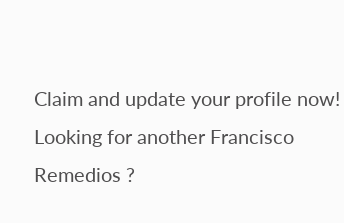Claim and update your profile now!
Looking for another Francisco Remedios ?